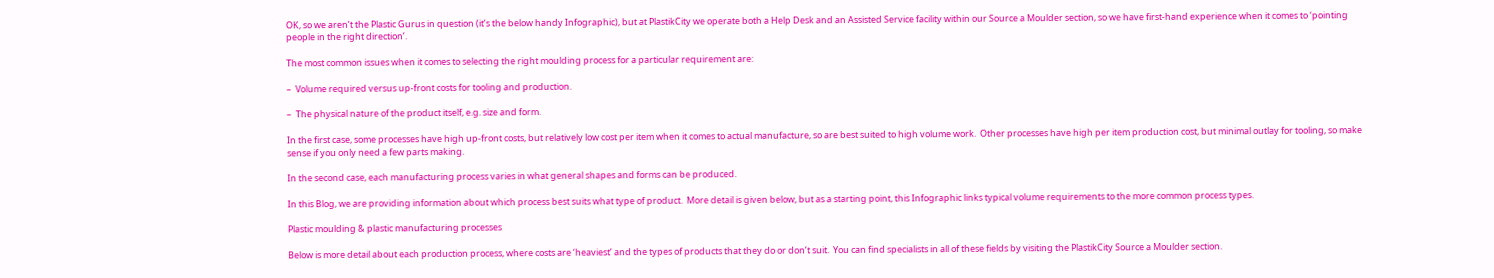OK, so we aren’t the Plastic Gurus in question (it’s the below handy Infographic), but at PlastikCity we operate both a Help Desk and an Assisted Service facility within our Source a Moulder section, so we have first-hand experience when it comes to ‘pointing people in the right direction’.

The most common issues when it comes to selecting the right moulding process for a particular requirement are:

–  Volume required versus up-front costs for tooling and production.

–  The physical nature of the product itself, e.g. size and form.

In the first case, some processes have high up-front costs, but relatively low cost per item when it comes to actual manufacture, so are best suited to high volume work.  Other processes have high per item production cost, but minimal outlay for tooling, so make sense if you only need a few parts making.

In the second case, each manufacturing process varies in what general shapes and forms can be produced.

In this Blog, we are providing information about which process best suits what type of product.  More detail is given below, but as a starting point, this Infographic links typical volume requirements to the more common process types.

Plastic moulding & plastic manufacturing processes

Below is more detail about each production process, where costs are ‘heaviest’ and the types of products that they do or don’t suit.  You can find specialists in all of these fields by visiting the PlastikCity Source a Moulder section.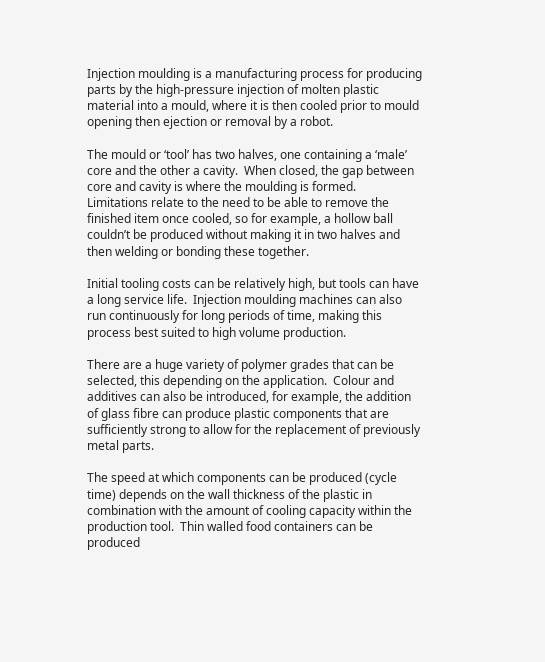Injection moulding is a manufacturing process for producing parts by the high-pressure injection of molten plastic material into a mould, where it is then cooled prior to mould opening then ejection or removal by a robot.

The mould or ‘tool’ has two halves, one containing a ‘male’ core and the other a cavity.  When closed, the gap between core and cavity is where the moulding is formed.  Limitations relate to the need to be able to remove the finished item once cooled, so for example, a hollow ball couldn’t be produced without making it in two halves and then welding or bonding these together.

Initial tooling costs can be relatively high, but tools can have a long service life.  Injection moulding machines can also run continuously for long periods of time, making this process best suited to high volume production.

There are a huge variety of polymer grades that can be selected, this depending on the application.  Colour and additives can also be introduced, for example, the addition of glass fibre can produce plastic components that are sufficiently strong to allow for the replacement of previously metal parts.

The speed at which components can be produced (cycle time) depends on the wall thickness of the plastic in combination with the amount of cooling capacity within the production tool.  Thin walled food containers can be produced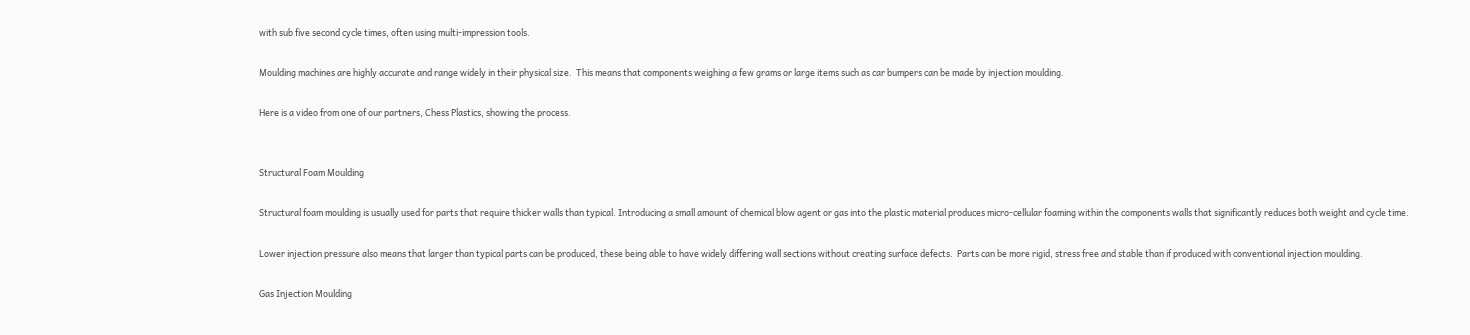with sub five second cycle times, often using multi-impression tools.

Moulding machines are highly accurate and range widely in their physical size.  This means that components weighing a few grams or large items such as car bumpers can be made by injection moulding.

Here is a video from one of our partners, Chess Plastics, showing the process.


Structural Foam Moulding

Structural foam moulding is usually used for parts that require thicker walls than typical. Introducing a small amount of chemical blow agent or gas into the plastic material produces micro-cellular foaming within the components walls that significantly reduces both weight and cycle time.

Lower injection pressure also means that larger than typical parts can be produced, these being able to have widely differing wall sections without creating surface defects.  Parts can be more rigid, stress free and stable than if produced with conventional injection moulding.

Gas Injection Moulding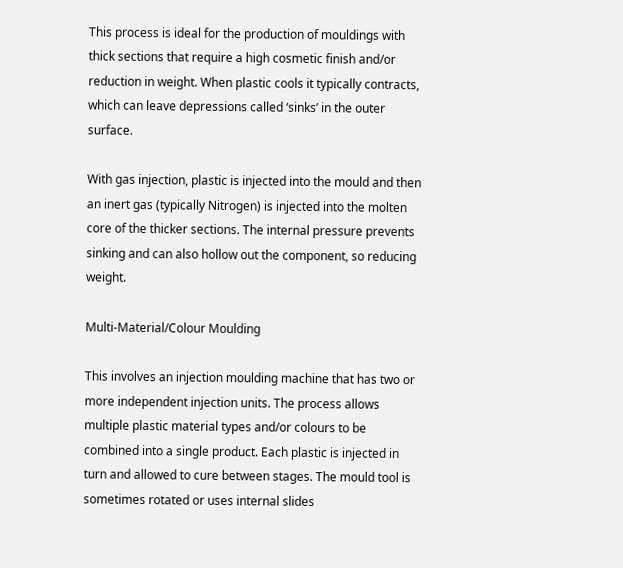This process is ideal for the production of mouldings with thick sections that require a high cosmetic finish and/or reduction in weight. When plastic cools it typically contracts, which can leave depressions called ‘sinks’ in the outer surface.

With gas injection, plastic is injected into the mould and then an inert gas (typically Nitrogen) is injected into the molten core of the thicker sections. The internal pressure prevents sinking and can also hollow out the component, so reducing weight.

Multi-Material/Colour Moulding

This involves an injection moulding machine that has two or more independent injection units. The process allows multiple plastic material types and/or colours to be combined into a single product. Each plastic is injected in turn and allowed to cure between stages. The mould tool is sometimes rotated or uses internal slides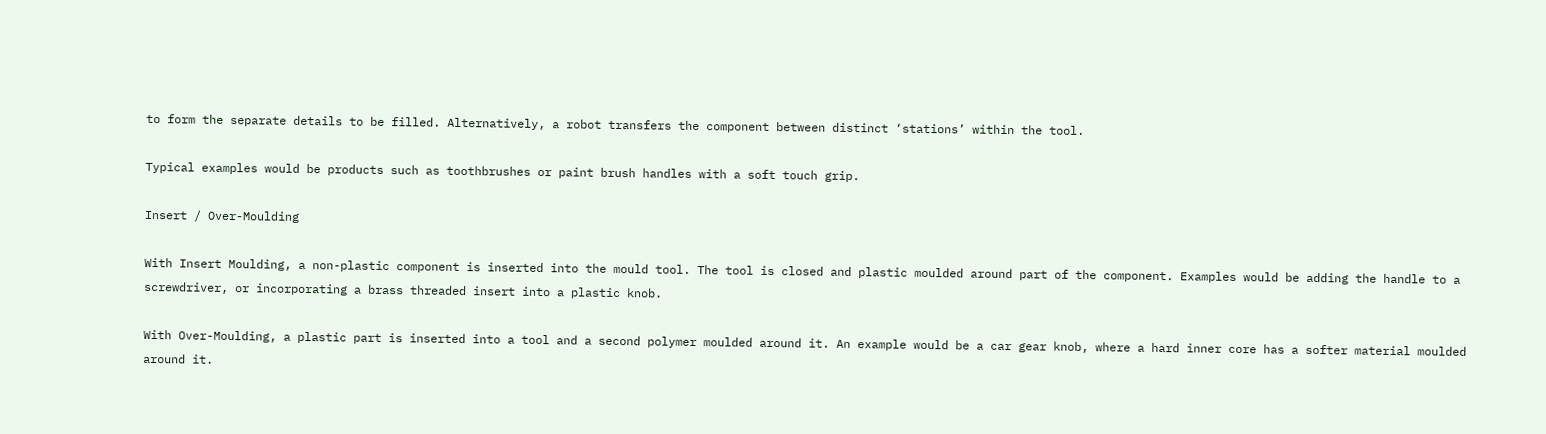to form the separate details to be filled. Alternatively, a robot transfers the component between distinct ‘stations’ within the tool.

Typical examples would be products such as toothbrushes or paint brush handles with a soft touch grip.

Insert / Over-Moulding

With Insert Moulding, a non-plastic component is inserted into the mould tool. The tool is closed and plastic moulded around part of the component. Examples would be adding the handle to a screwdriver, or incorporating a brass threaded insert into a plastic knob.

With Over-Moulding, a plastic part is inserted into a tool and a second polymer moulded around it. An example would be a car gear knob, where a hard inner core has a softer material moulded around it.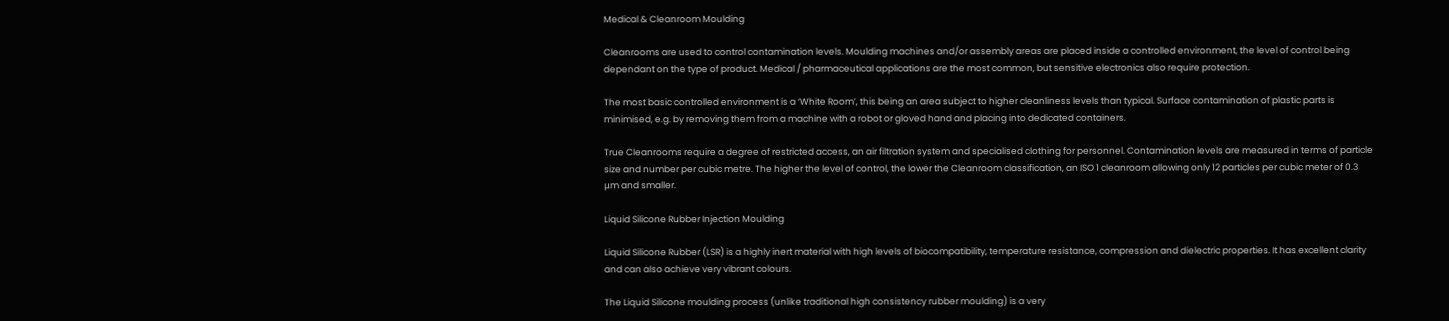Medical & Cleanroom Moulding

Cleanrooms are used to control contamination levels. Moulding machines and/or assembly areas are placed inside a controlled environment, the level of control being dependant on the type of product. Medical / pharmaceutical applications are the most common, but sensitive electronics also require protection.

The most basic controlled environment is a ‘White Room’, this being an area subject to higher cleanliness levels than typical. Surface contamination of plastic parts is minimised, e.g. by removing them from a machine with a robot or gloved hand and placing into dedicated containers.

True Cleanrooms require a degree of restricted access, an air filtration system and specialised clothing for personnel. Contamination levels are measured in terms of particle size and number per cubic metre. The higher the level of control, the lower the Cleanroom classification, an ISO 1 cleanroom allowing only 12 particles per cubic meter of 0.3 μm and smaller.

Liquid Silicone Rubber Injection Moulding

Liquid Silicone Rubber (LSR) is a highly inert material with high levels of biocompatibility, temperature resistance, compression and dielectric properties. It has excellent clarity and can also achieve very vibrant colours.

The Liquid Silicone moulding process (unlike traditional high consistency rubber moulding) is a very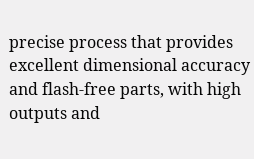precise process that provides excellent dimensional accuracy and flash-free parts, with high outputs and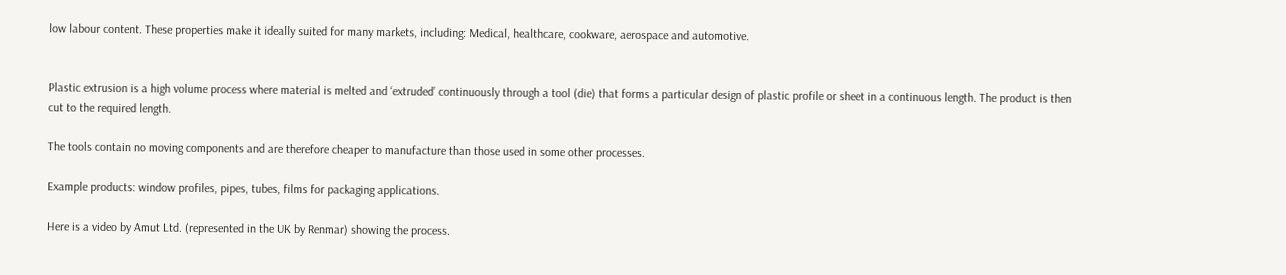low labour content. These properties make it ideally suited for many markets, including: Medical, healthcare, cookware, aerospace and automotive.


Plastic extrusion is a high volume process where material is melted and ‘extruded’ continuously through a tool (die) that forms a particular design of plastic profile or sheet in a continuous length. The product is then cut to the required length.

The tools contain no moving components and are therefore cheaper to manufacture than those used in some other processes.

Example products: window profiles, pipes, tubes, films for packaging applications.

Here is a video by Amut Ltd. (represented in the UK by Renmar) showing the process.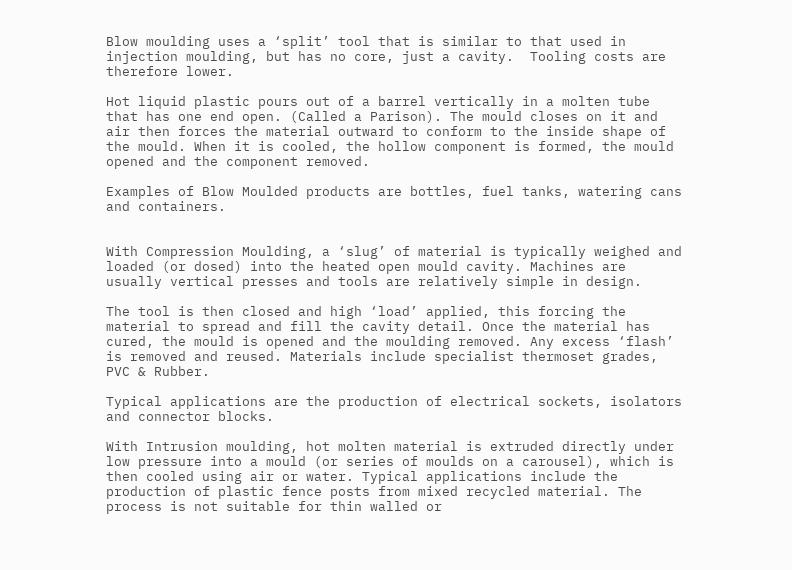Blow moulding uses a ‘split’ tool that is similar to that used in injection moulding, but has no core, just a cavity.  Tooling costs are therefore lower.

Hot liquid plastic pours out of a barrel vertically in a molten tube that has one end open. (Called a Parison). The mould closes on it and air then forces the material outward to conform to the inside shape of the mould. When it is cooled, the hollow component is formed, the mould opened and the component removed.

Examples of Blow Moulded products are bottles, fuel tanks, watering cans and containers.


With Compression Moulding, a ‘slug’ of material is typically weighed and loaded (or dosed) into the heated open mould cavity. Machines are usually vertical presses and tools are relatively simple in design.

The tool is then closed and high ‘load’ applied, this forcing the material to spread and fill the cavity detail. Once the material has cured, the mould is opened and the moulding removed. Any excess ‘flash’ is removed and reused. Materials include specialist thermoset grades, PVC & Rubber.

Typical applications are the production of electrical sockets, isolators and connector blocks.

With Intrusion moulding, hot molten material is extruded directly under low pressure into a mould (or series of moulds on a carousel), which is then cooled using air or water. Typical applications include the production of plastic fence posts from mixed recycled material. The process is not suitable for thin walled or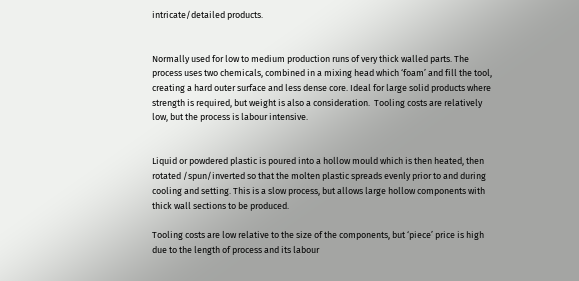intricate/detailed products.


Normally used for low to medium production runs of very thick walled parts. The process uses two chemicals, combined in a mixing head which ‘foam’ and fill the tool, creating a hard outer surface and less dense core. Ideal for large solid products where strength is required, but weight is also a consideration.  Tooling costs are relatively low, but the process is labour intensive.


Liquid or powdered plastic is poured into a hollow mould which is then heated, then rotated /spun/inverted so that the molten plastic spreads evenly prior to and during cooling and setting. This is a slow process, but allows large hollow components with thick wall sections to be produced.

Tooling costs are low relative to the size of the components, but ‘piece’ price is high due to the length of process and its labour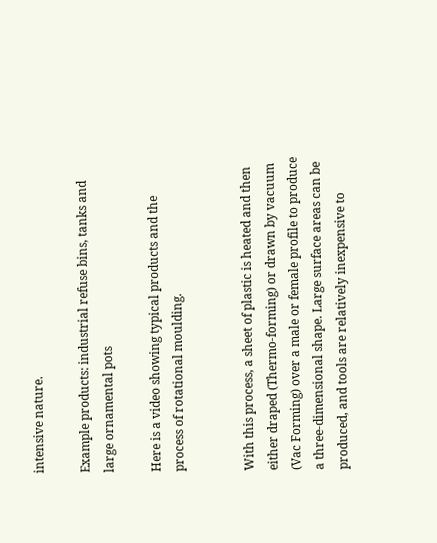intensive nature.

Example products: industrial refuse bins, tanks and large ornamental pots

Here is a video showing typical products and the process of rotational moulding.


With this process, a sheet of plastic is heated and then either draped (Thermo-forming) or drawn by vacuum (Vac Forming) over a male or female profile to produce a three-dimensional shape. Large surface areas can be produced, and tools are relatively inexpensive to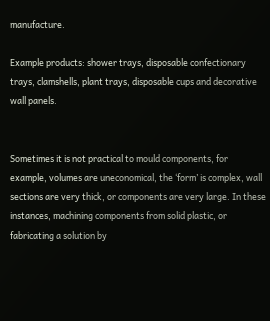manufacture.

Example products: shower trays, disposable confectionary trays, clamshells, plant trays, disposable cups and decorative wall panels.


Sometimes it is not practical to mould components, for example, volumes are uneconomical, the ‘form’ is complex, wall sections are very thick, or components are very large. In these instances, machining components from solid plastic, or fabricating a solution by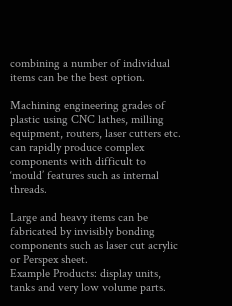combining a number of individual items can be the best option.

Machining engineering grades of plastic using CNC lathes, milling equipment, routers, laser cutters etc. can rapidly produce complex components with difficult to ‘mould’ features such as internal threads.

Large and heavy items can be fabricated by invisibly bonding components such as laser cut acrylic or Perspex sheet.
Example Products: display units, tanks and very low volume parts.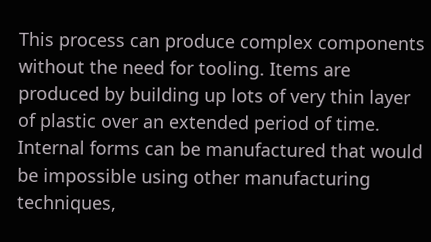This process can produce complex components without the need for tooling. Items are produced by building up lots of very thin layer of plastic over an extended period of time.  Internal forms can be manufactured that would be impossible using other manufacturing techniques,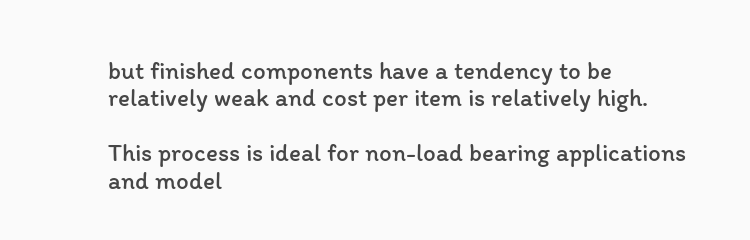but finished components have a tendency to be relatively weak and cost per item is relatively high.

This process is ideal for non-load bearing applications and model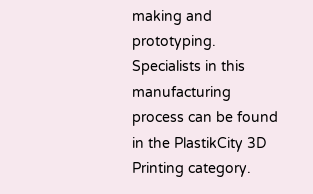making and prototyping.  Specialists in this manufacturing process can be found in the PlastikCity 3D Printing category.